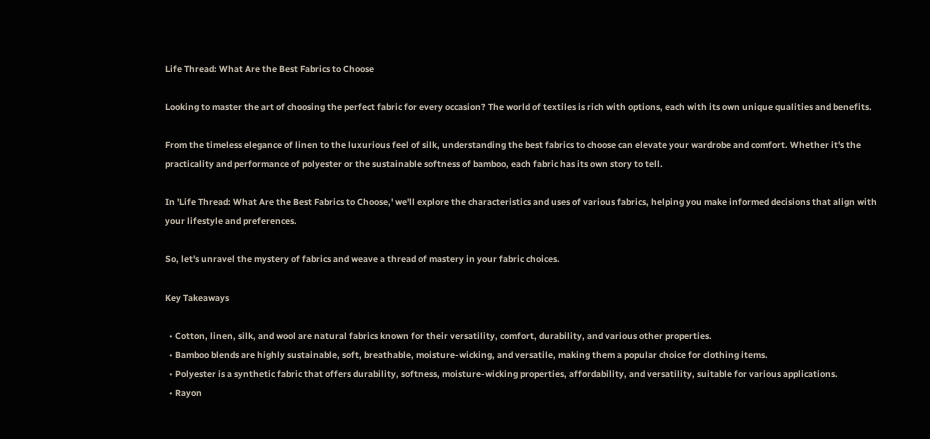Life Thread: What Are the Best Fabrics to Choose

Looking to master the art of choosing the perfect fabric for every occasion? The world of textiles is rich with options, each with its own unique qualities and benefits.

From the timeless elegance of linen to the luxurious feel of silk, understanding the best fabrics to choose can elevate your wardrobe and comfort. Whether it's the practicality and performance of polyester or the sustainable softness of bamboo, each fabric has its own story to tell.

In 'Life Thread: What Are the Best Fabrics to Choose,' we'll explore the characteristics and uses of various fabrics, helping you make informed decisions that align with your lifestyle and preferences.

So, let's unravel the mystery of fabrics and weave a thread of mastery in your fabric choices.

Key Takeaways

  • Cotton, linen, silk, and wool are natural fabrics known for their versatility, comfort, durability, and various other properties.
  • Bamboo blends are highly sustainable, soft, breathable, moisture-wicking, and versatile, making them a popular choice for clothing items.
  • Polyester is a synthetic fabric that offers durability, softness, moisture-wicking properties, affordability, and versatility, suitable for various applications.
  • Rayon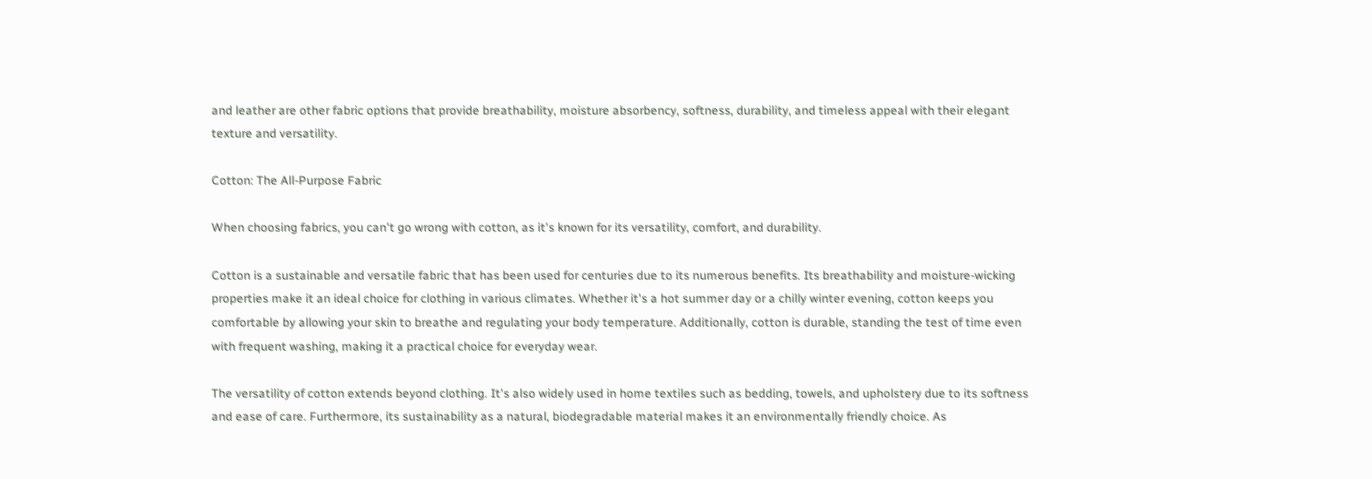and leather are other fabric options that provide breathability, moisture absorbency, softness, durability, and timeless appeal with their elegant texture and versatility.

Cotton: The All-Purpose Fabric

When choosing fabrics, you can't go wrong with cotton, as it's known for its versatility, comfort, and durability.

Cotton is a sustainable and versatile fabric that has been used for centuries due to its numerous benefits. Its breathability and moisture-wicking properties make it an ideal choice for clothing in various climates. Whether it's a hot summer day or a chilly winter evening, cotton keeps you comfortable by allowing your skin to breathe and regulating your body temperature. Additionally, cotton is durable, standing the test of time even with frequent washing, making it a practical choice for everyday wear.

The versatility of cotton extends beyond clothing. It's also widely used in home textiles such as bedding, towels, and upholstery due to its softness and ease of care. Furthermore, its sustainability as a natural, biodegradable material makes it an environmentally friendly choice. As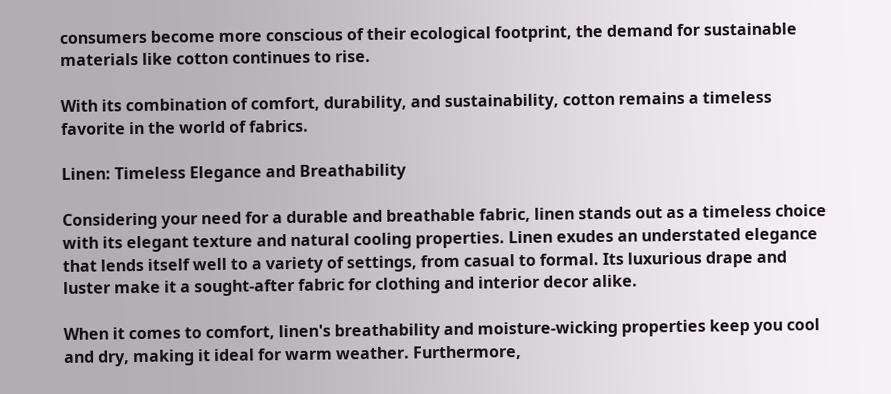consumers become more conscious of their ecological footprint, the demand for sustainable materials like cotton continues to rise.

With its combination of comfort, durability, and sustainability, cotton remains a timeless favorite in the world of fabrics.

Linen: Timeless Elegance and Breathability

Considering your need for a durable and breathable fabric, linen stands out as a timeless choice with its elegant texture and natural cooling properties. Linen exudes an understated elegance that lends itself well to a variety of settings, from casual to formal. Its luxurious drape and luster make it a sought-after fabric for clothing and interior decor alike.

When it comes to comfort, linen's breathability and moisture-wicking properties keep you cool and dry, making it ideal for warm weather. Furthermore,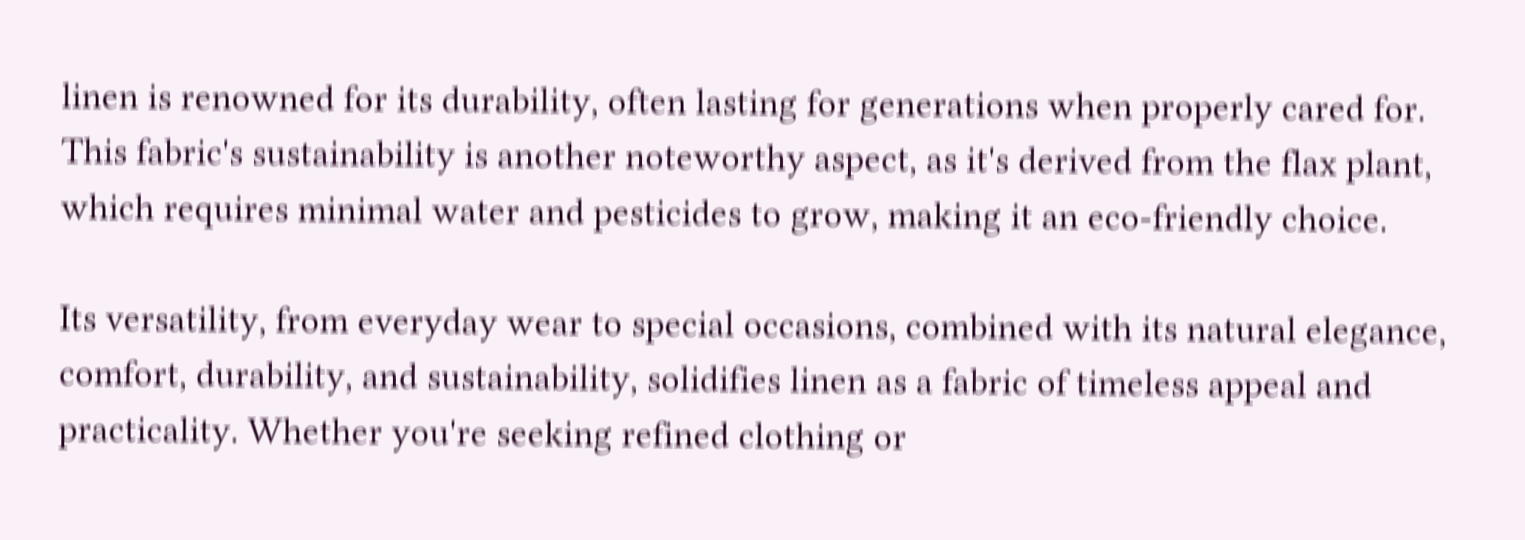linen is renowned for its durability, often lasting for generations when properly cared for. This fabric's sustainability is another noteworthy aspect, as it's derived from the flax plant, which requires minimal water and pesticides to grow, making it an eco-friendly choice.

Its versatility, from everyday wear to special occasions, combined with its natural elegance, comfort, durability, and sustainability, solidifies linen as a fabric of timeless appeal and practicality. Whether you're seeking refined clothing or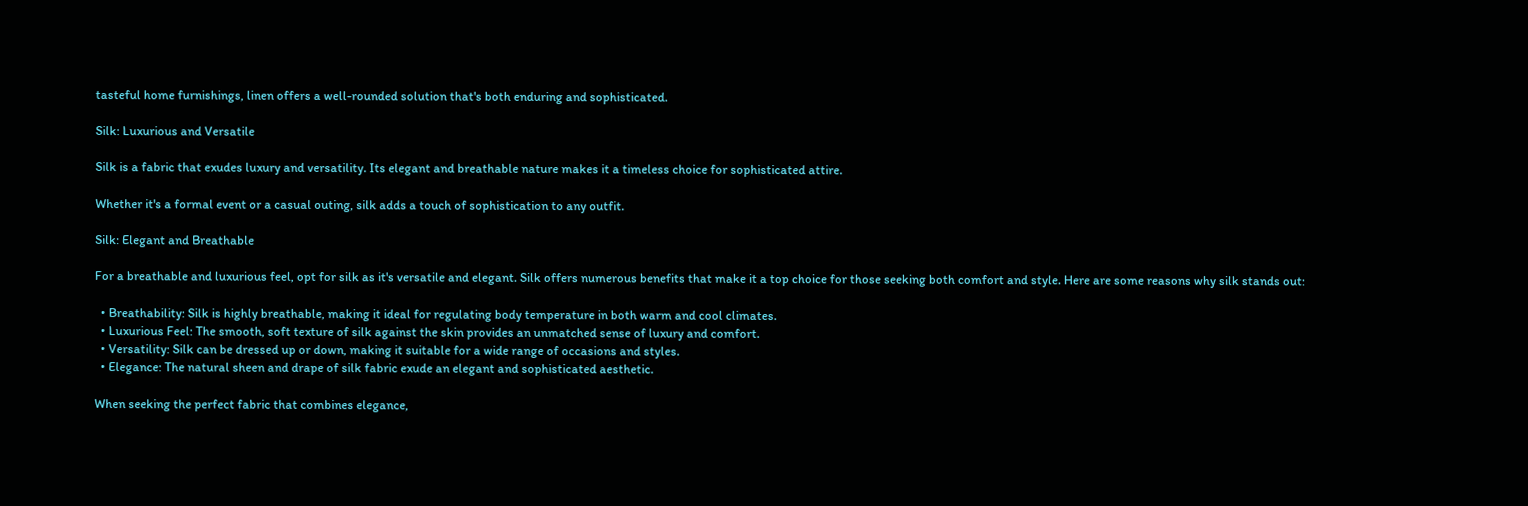tasteful home furnishings, linen offers a well-rounded solution that's both enduring and sophisticated.

Silk: Luxurious and Versatile

Silk is a fabric that exudes luxury and versatility. Its elegant and breathable nature makes it a timeless choice for sophisticated attire.

Whether it's a formal event or a casual outing, silk adds a touch of sophistication to any outfit.

Silk: Elegant and Breathable

For a breathable and luxurious feel, opt for silk as it's versatile and elegant. Silk offers numerous benefits that make it a top choice for those seeking both comfort and style. Here are some reasons why silk stands out:

  • Breathability: Silk is highly breathable, making it ideal for regulating body temperature in both warm and cool climates.
  • Luxurious Feel: The smooth, soft texture of silk against the skin provides an unmatched sense of luxury and comfort.
  • Versatility: Silk can be dressed up or down, making it suitable for a wide range of occasions and styles.
  • Elegance: The natural sheen and drape of silk fabric exude an elegant and sophisticated aesthetic.

When seeking the perfect fabric that combines elegance,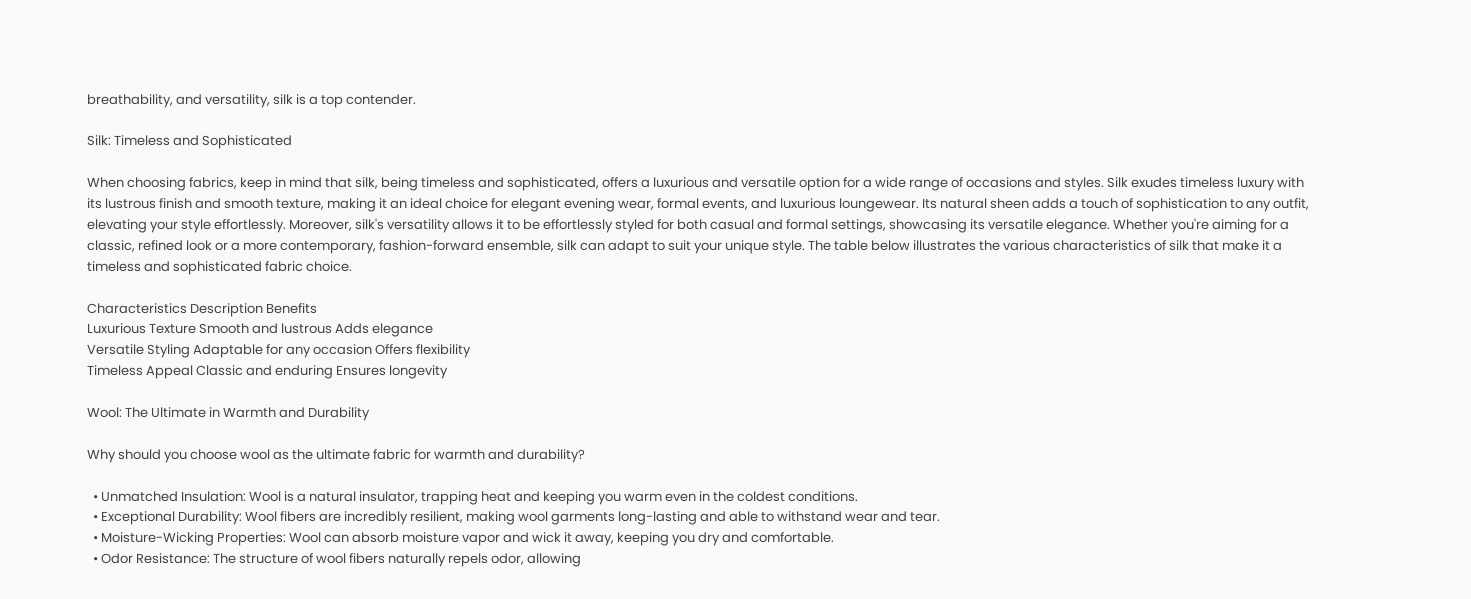breathability, and versatility, silk is a top contender.

Silk: Timeless and Sophisticated

When choosing fabrics, keep in mind that silk, being timeless and sophisticated, offers a luxurious and versatile option for a wide range of occasions and styles. Silk exudes timeless luxury with its lustrous finish and smooth texture, making it an ideal choice for elegant evening wear, formal events, and luxurious loungewear. Its natural sheen adds a touch of sophistication to any outfit, elevating your style effortlessly. Moreover, silk's versatility allows it to be effortlessly styled for both casual and formal settings, showcasing its versatile elegance. Whether you're aiming for a classic, refined look or a more contemporary, fashion-forward ensemble, silk can adapt to suit your unique style. The table below illustrates the various characteristics of silk that make it a timeless and sophisticated fabric choice.

Characteristics Description Benefits
Luxurious Texture Smooth and lustrous Adds elegance
Versatile Styling Adaptable for any occasion Offers flexibility
Timeless Appeal Classic and enduring Ensures longevity

Wool: The Ultimate in Warmth and Durability

Why should you choose wool as the ultimate fabric for warmth and durability?

  • Unmatched Insulation: Wool is a natural insulator, trapping heat and keeping you warm even in the coldest conditions.
  • Exceptional Durability: Wool fibers are incredibly resilient, making wool garments long-lasting and able to withstand wear and tear.
  • Moisture-Wicking Properties: Wool can absorb moisture vapor and wick it away, keeping you dry and comfortable.
  • Odor Resistance: The structure of wool fibers naturally repels odor, allowing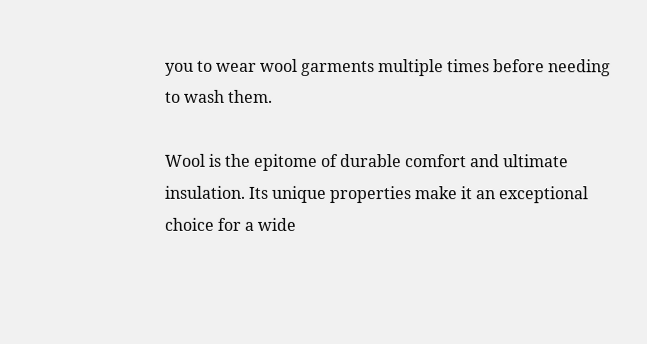you to wear wool garments multiple times before needing to wash them.

Wool is the epitome of durable comfort and ultimate insulation. Its unique properties make it an exceptional choice for a wide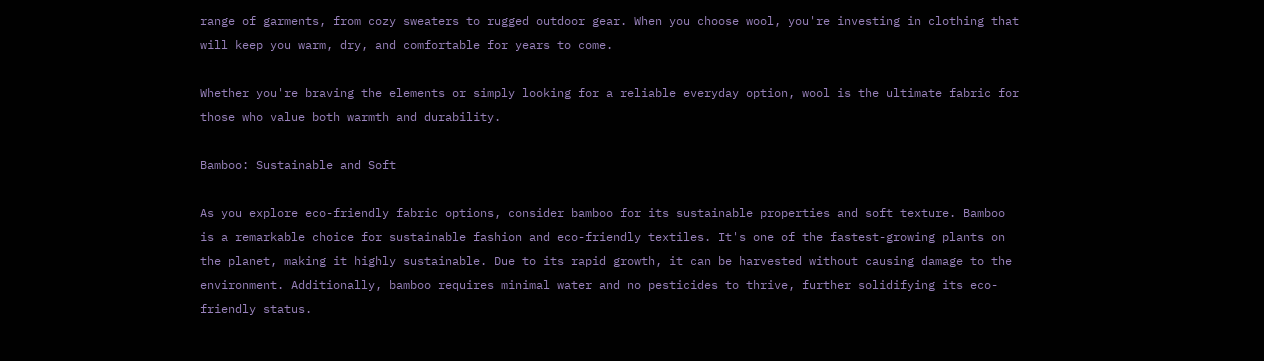range of garments, from cozy sweaters to rugged outdoor gear. When you choose wool, you're investing in clothing that will keep you warm, dry, and comfortable for years to come.

Whether you're braving the elements or simply looking for a reliable everyday option, wool is the ultimate fabric for those who value both warmth and durability.

Bamboo: Sustainable and Soft

As you explore eco-friendly fabric options, consider bamboo for its sustainable properties and soft texture. Bamboo is a remarkable choice for sustainable fashion and eco-friendly textiles. It's one of the fastest-growing plants on the planet, making it highly sustainable. Due to its rapid growth, it can be harvested without causing damage to the environment. Additionally, bamboo requires minimal water and no pesticides to thrive, further solidifying its eco-friendly status.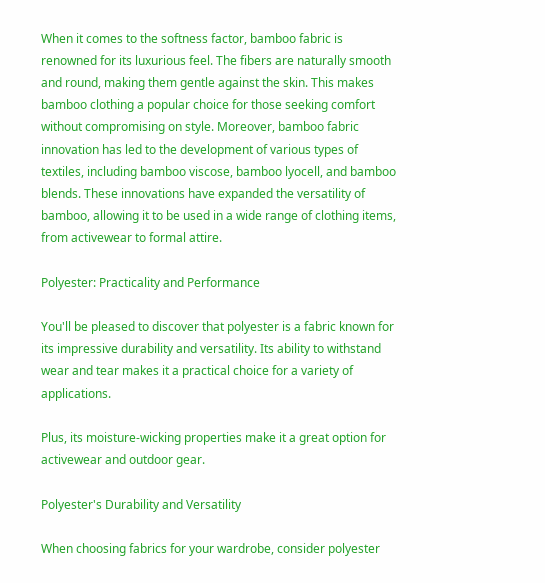When it comes to the softness factor, bamboo fabric is renowned for its luxurious feel. The fibers are naturally smooth and round, making them gentle against the skin. This makes bamboo clothing a popular choice for those seeking comfort without compromising on style. Moreover, bamboo fabric innovation has led to the development of various types of textiles, including bamboo viscose, bamboo lyocell, and bamboo blends. These innovations have expanded the versatility of bamboo, allowing it to be used in a wide range of clothing items, from activewear to formal attire.

Polyester: Practicality and Performance

You'll be pleased to discover that polyester is a fabric known for its impressive durability and versatility. Its ability to withstand wear and tear makes it a practical choice for a variety of applications.

Plus, its moisture-wicking properties make it a great option for activewear and outdoor gear.

Polyester's Durability and Versatility

When choosing fabrics for your wardrobe, consider polyester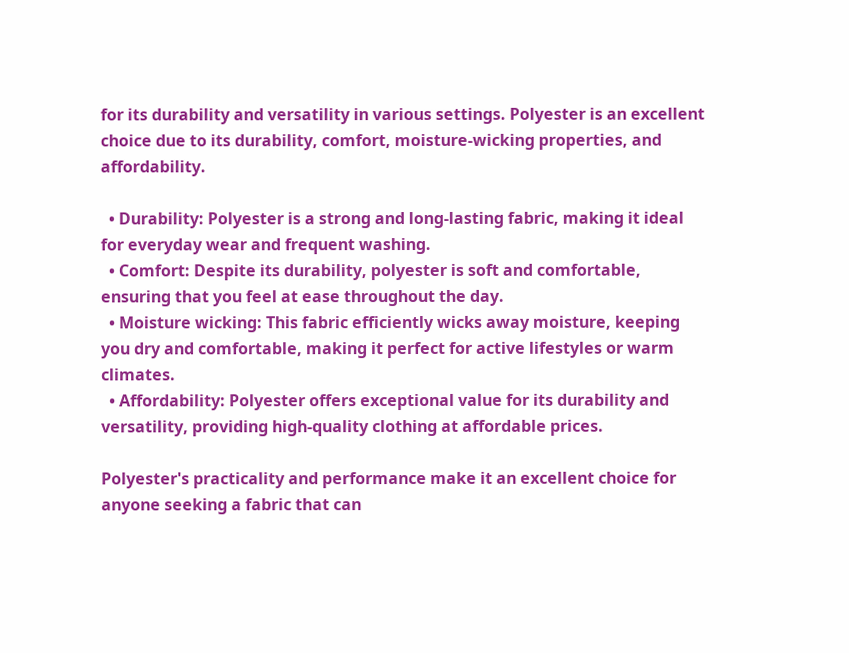for its durability and versatility in various settings. Polyester is an excellent choice due to its durability, comfort, moisture-wicking properties, and affordability.

  • Durability: Polyester is a strong and long-lasting fabric, making it ideal for everyday wear and frequent washing.
  • Comfort: Despite its durability, polyester is soft and comfortable, ensuring that you feel at ease throughout the day.
  • Moisture wicking: This fabric efficiently wicks away moisture, keeping you dry and comfortable, making it perfect for active lifestyles or warm climates.
  • Affordability: Polyester offers exceptional value for its durability and versatility, providing high-quality clothing at affordable prices.

Polyester's practicality and performance make it an excellent choice for anyone seeking a fabric that can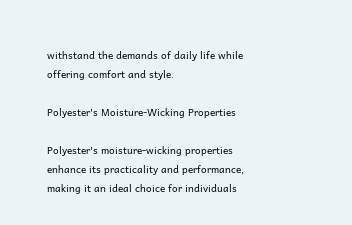withstand the demands of daily life while offering comfort and style.

Polyester's Moisture-Wicking Properties

Polyester's moisture-wicking properties enhance its practicality and performance, making it an ideal choice for individuals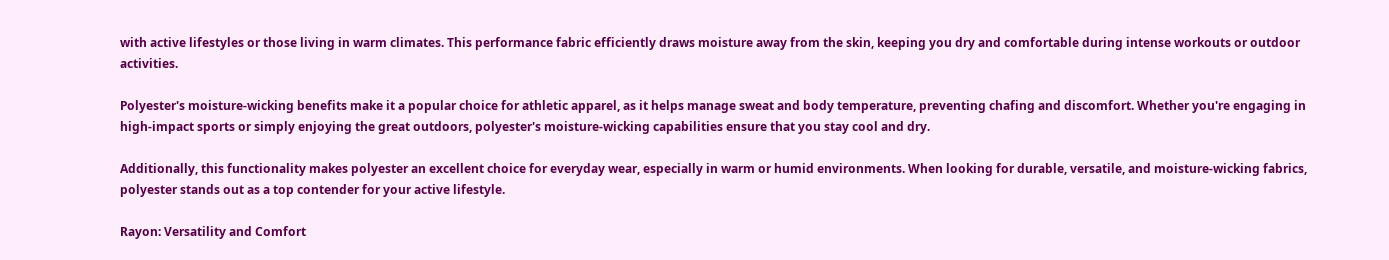with active lifestyles or those living in warm climates. This performance fabric efficiently draws moisture away from the skin, keeping you dry and comfortable during intense workouts or outdoor activities.

Polyester's moisture-wicking benefits make it a popular choice for athletic apparel, as it helps manage sweat and body temperature, preventing chafing and discomfort. Whether you're engaging in high-impact sports or simply enjoying the great outdoors, polyester's moisture-wicking capabilities ensure that you stay cool and dry.

Additionally, this functionality makes polyester an excellent choice for everyday wear, especially in warm or humid environments. When looking for durable, versatile, and moisture-wicking fabrics, polyester stands out as a top contender for your active lifestyle.

Rayon: Versatility and Comfort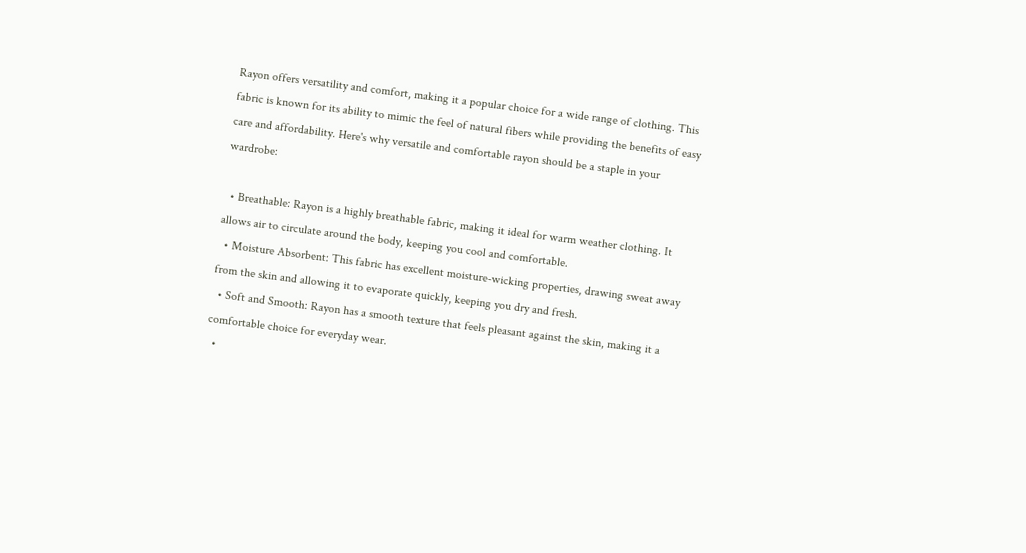Rayon offers versatility and comfort, making it a popular choice for a wide range of clothing. This fabric is known for its ability to mimic the feel of natural fibers while providing the benefits of easy care and affordability. Here's why versatile and comfortable rayon should be a staple in your wardrobe:

  • Breathable: Rayon is a highly breathable fabric, making it ideal for warm weather clothing. It allows air to circulate around the body, keeping you cool and comfortable.
  • Moisture Absorbent: This fabric has excellent moisture-wicking properties, drawing sweat away from the skin and allowing it to evaporate quickly, keeping you dry and fresh.
  • Soft and Smooth: Rayon has a smooth texture that feels pleasant against the skin, making it a comfortable choice for everyday wear.
  •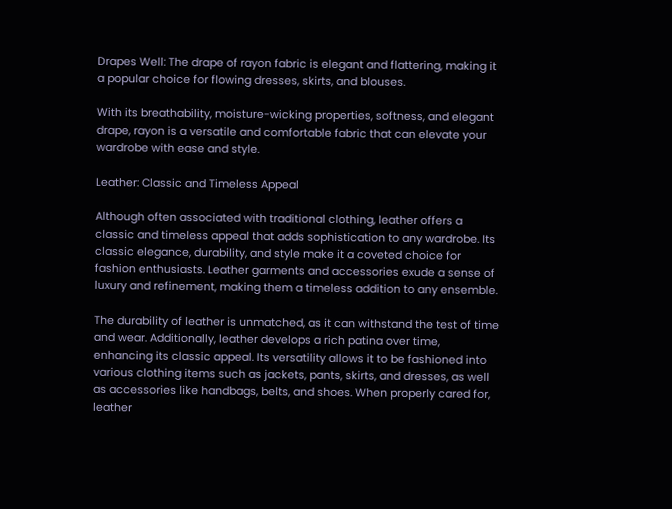Drapes Well: The drape of rayon fabric is elegant and flattering, making it a popular choice for flowing dresses, skirts, and blouses.

With its breathability, moisture-wicking properties, softness, and elegant drape, rayon is a versatile and comfortable fabric that can elevate your wardrobe with ease and style.

Leather: Classic and Timeless Appeal

Although often associated with traditional clothing, leather offers a classic and timeless appeal that adds sophistication to any wardrobe. Its classic elegance, durability, and style make it a coveted choice for fashion enthusiasts. Leather garments and accessories exude a sense of luxury and refinement, making them a timeless addition to any ensemble.

The durability of leather is unmatched, as it can withstand the test of time and wear. Additionally, leather develops a rich patina over time, enhancing its classic appeal. Its versatility allows it to be fashioned into various clothing items such as jackets, pants, skirts, and dresses, as well as accessories like handbags, belts, and shoes. When properly cared for, leather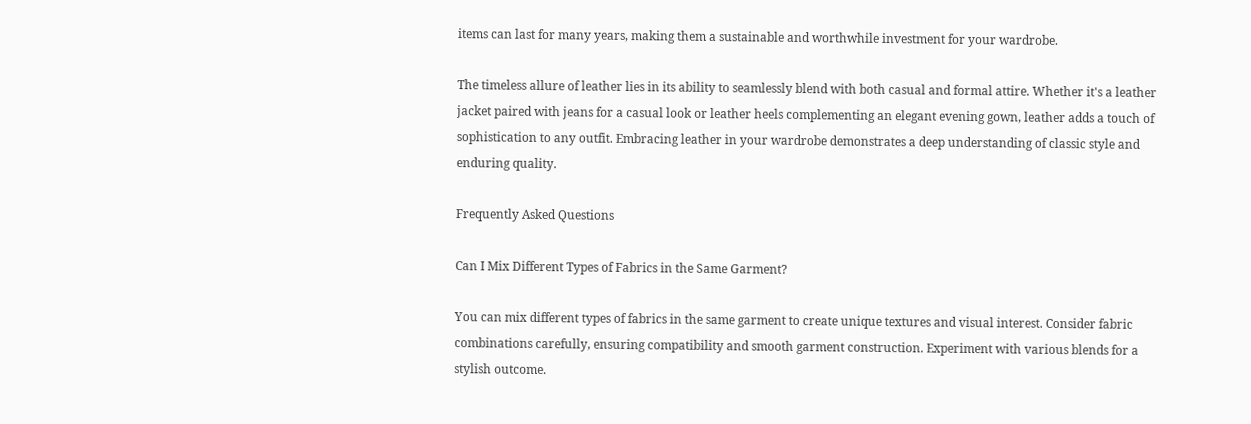items can last for many years, making them a sustainable and worthwhile investment for your wardrobe.

The timeless allure of leather lies in its ability to seamlessly blend with both casual and formal attire. Whether it's a leather jacket paired with jeans for a casual look or leather heels complementing an elegant evening gown, leather adds a touch of sophistication to any outfit. Embracing leather in your wardrobe demonstrates a deep understanding of classic style and enduring quality.

Frequently Asked Questions

Can I Mix Different Types of Fabrics in the Same Garment?

You can mix different types of fabrics in the same garment to create unique textures and visual interest. Consider fabric combinations carefully, ensuring compatibility and smooth garment construction. Experiment with various blends for a stylish outcome.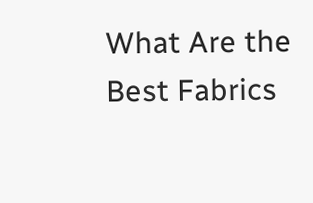What Are the Best Fabrics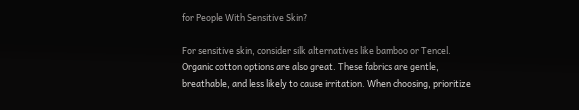for People With Sensitive Skin?

For sensitive skin, consider silk alternatives like bamboo or Tencel. Organic cotton options are also great. These fabrics are gentle, breathable, and less likely to cause irritation. When choosing, prioritize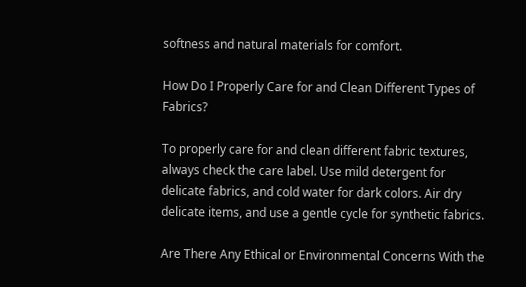softness and natural materials for comfort.

How Do I Properly Care for and Clean Different Types of Fabrics?

To properly care for and clean different fabric textures, always check the care label. Use mild detergent for delicate fabrics, and cold water for dark colors. Air dry delicate items, and use a gentle cycle for synthetic fabrics.

Are There Any Ethical or Environmental Concerns With the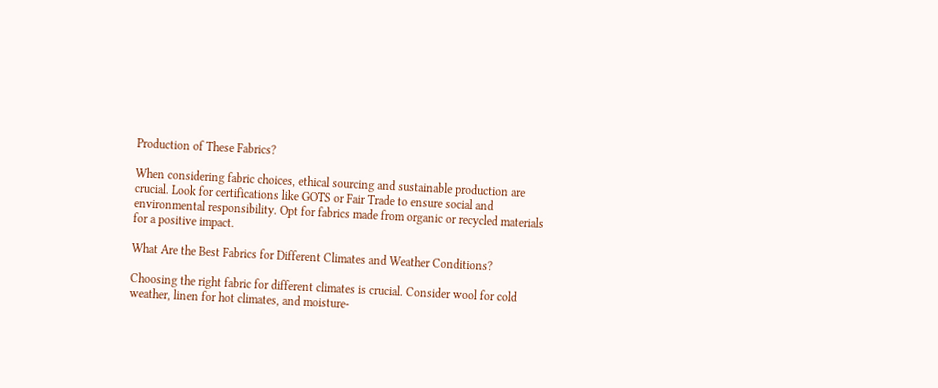Production of These Fabrics?

When considering fabric choices, ethical sourcing and sustainable production are crucial. Look for certifications like GOTS or Fair Trade to ensure social and environmental responsibility. Opt for fabrics made from organic or recycled materials for a positive impact.

What Are the Best Fabrics for Different Climates and Weather Conditions?

Choosing the right fabric for different climates is crucial. Consider wool for cold weather, linen for hot climates, and moisture-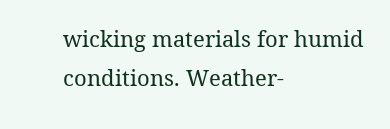wicking materials for humid conditions. Weather-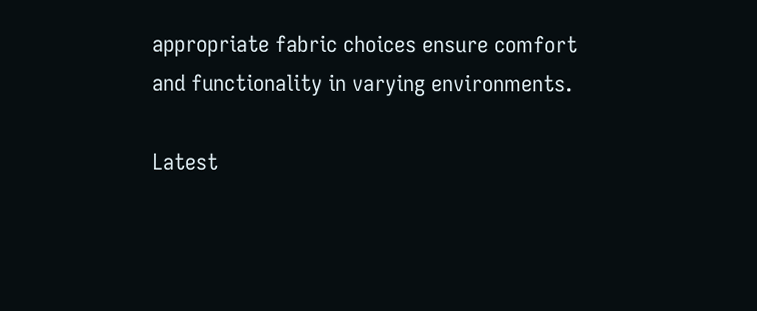appropriate fabric choices ensure comfort and functionality in varying environments.

Latest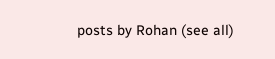posts by Rohan (see all)